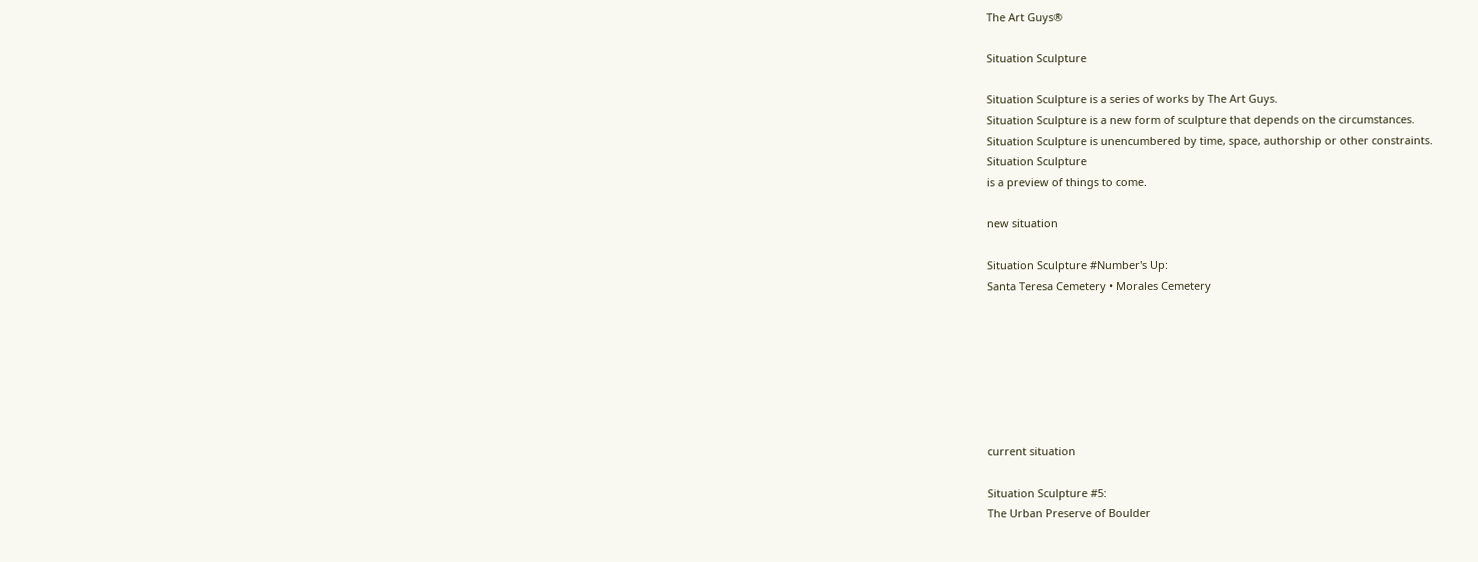The Art Guys®

Situation Sculpture

Situation Sculpture is a series of works by The Art Guys.
Situation Sculpture is a new form of sculpture that depends on the circumstances.
Situation Sculpture is unencumbered by time, space, authorship or other constraints.
Situation Sculpture
is a preview of things to come.

new situation

Situation Sculpture #Number's Up:
Santa Teresa Cemetery • Morales Cemetery







current situation

Situation Sculpture #5:
The Urban Preserve of Boulder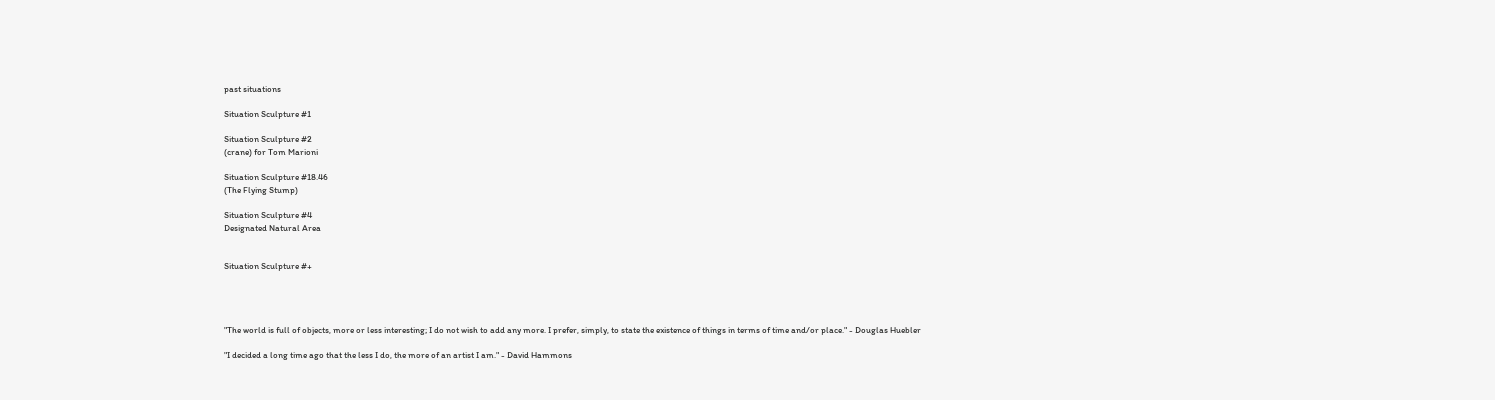past situations

Situation Sculpture #1

Situation Sculpture #2
(crane) for Tom Marioni

Situation Sculpture #18.46
(The Flying Stump)

Situation Sculpture #4
Designated Natural Area


Situation Sculpture #+




"The world is full of objects, more or less interesting; I do not wish to add any more. I prefer, simply, to state the existence of things in terms of time and/or place." - Douglas Huebler

"I decided a long time ago that the less I do, the more of an artist I am." - David Hammons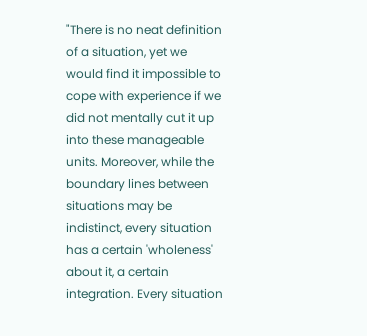"There is no neat definition of a situation, yet we would find it impossible to cope with experience if we did not mentally cut it up into these manageable units. Moreover, while the boundary lines between situations may be indistinct, every situation has a certain 'wholeness' about it, a certain integration. Every situation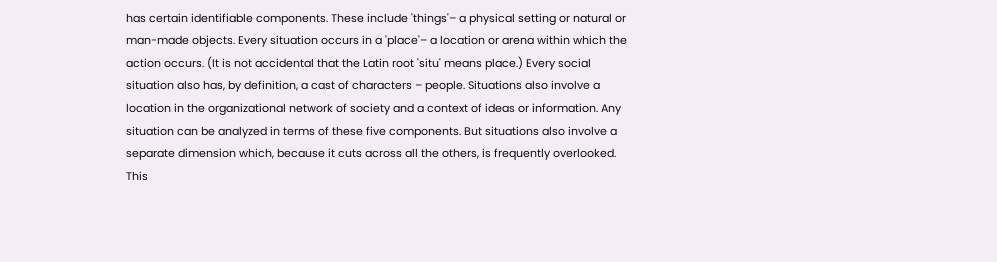has certain identifiable components. These include 'things'– a physical setting or natural or man-made objects. Every situation occurs in a 'place'– a location or arena within which the action occurs. (It is not accidental that the Latin root 'situ' means place.) Every social situation also has, by definition, a cast of characters – people. Situations also involve a location in the organizational network of society and a context of ideas or information. Any situation can be analyzed in terms of these five components. But situations also involve a separate dimension which, because it cuts across all the others, is frequently overlooked. This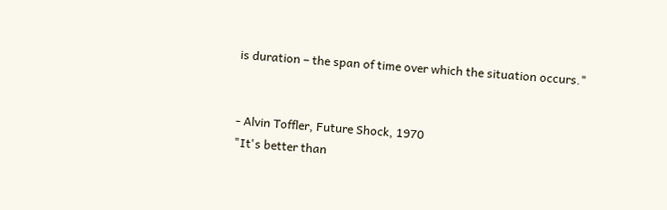is duration – the span of time over which the situation occurs."


- Alvin Toffler, Future Shock, 1970
"It's better than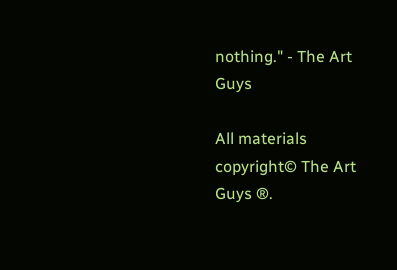nothing." - The Art Guys

All materials copyright© The Art Guys ®.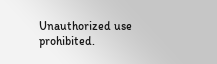Unauthorized use prohibited.